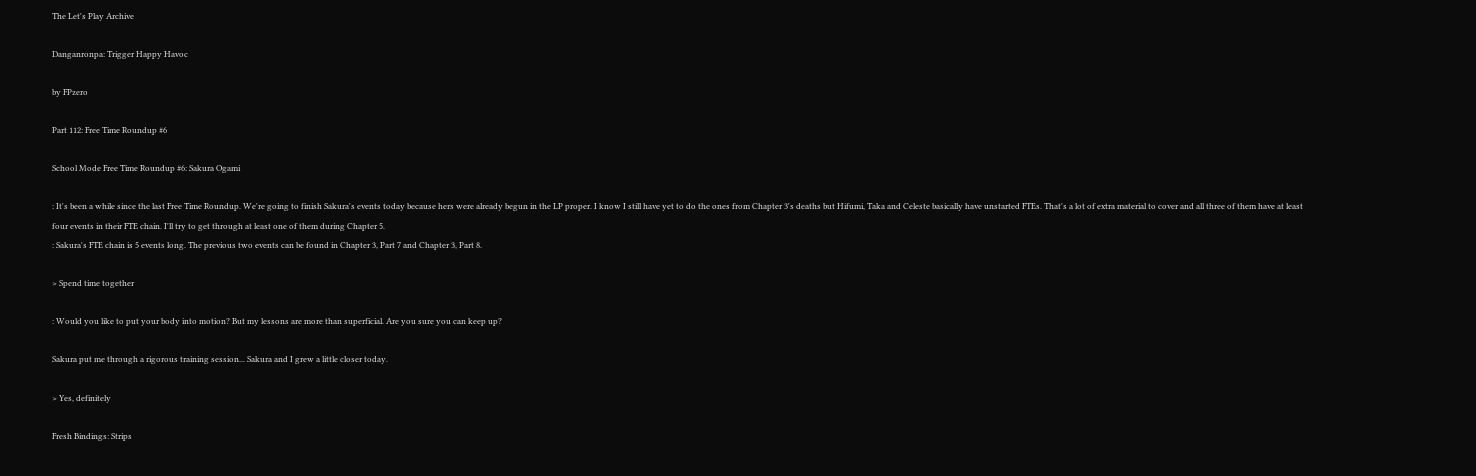The Let's Play Archive

Danganronpa: Trigger Happy Havoc

by FPzero

Part 112: Free Time Roundup #6

School Mode Free Time Roundup #6: Sakura Ogami

: It's been a while since the last Free Time Roundup. We're going to finish Sakura's events today because hers were already begun in the LP proper. I know I still have yet to do the ones from Chapter 3's deaths but Hifumi, Taka and Celeste basically have unstarted FTEs. That's a lot of extra material to cover and all three of them have at least four events in their FTE chain. I'll try to get through at least one of them during Chapter 5.
: Sakura's FTE chain is 5 events long. The previous two events can be found in Chapter 3, Part 7 and Chapter 3, Part 8.

> Spend time together

: Would you like to put your body into motion? But my lessons are more than superficial. Are you sure you can keep up?

Sakura put me through a rigorous training session... Sakura and I grew a little closer today.

> Yes, definitely

Fresh Bindings: Strips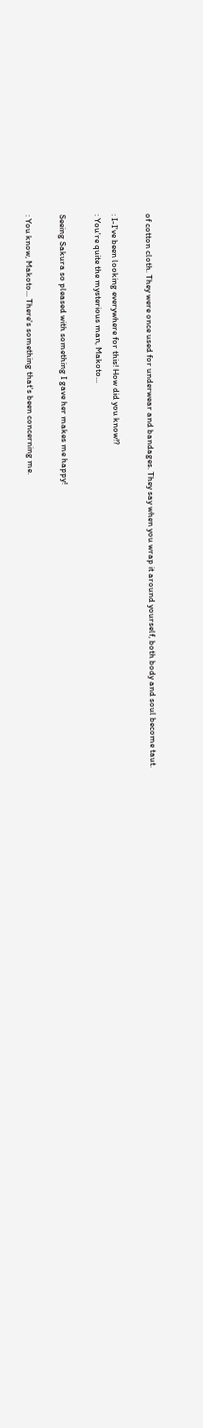of cotton cloth. They were once used for underwear and bandages. They say when you wrap it around yourself, both body and soul become taut.

: I-I've been looking everywhere for this! How did you know!?
: You're quite the mysterious man, Makoto...

Seeing Sakura so pleased with something I gave her makes me happy!

: You know, Makoto... There's something that's been concerning me.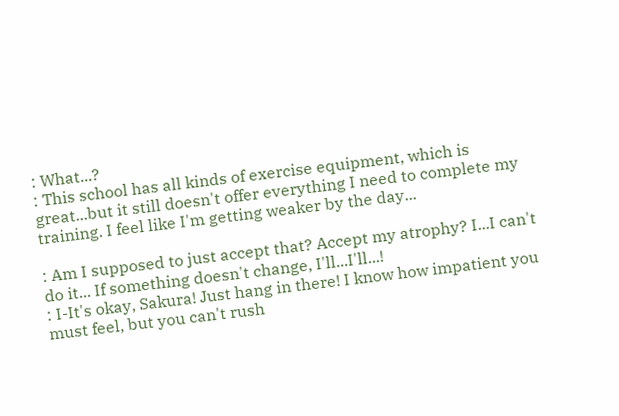: What...?
: This school has all kinds of exercise equipment, which is great...but it still doesn't offer everything I need to complete my training. I feel like I'm getting weaker by the day...

: Am I supposed to just accept that? Accept my atrophy? I...I can't do it... If something doesn't change, I'll...I'll...!
: I-It's okay, Sakura! Just hang in there! I know how impatient you must feel, but you can't rush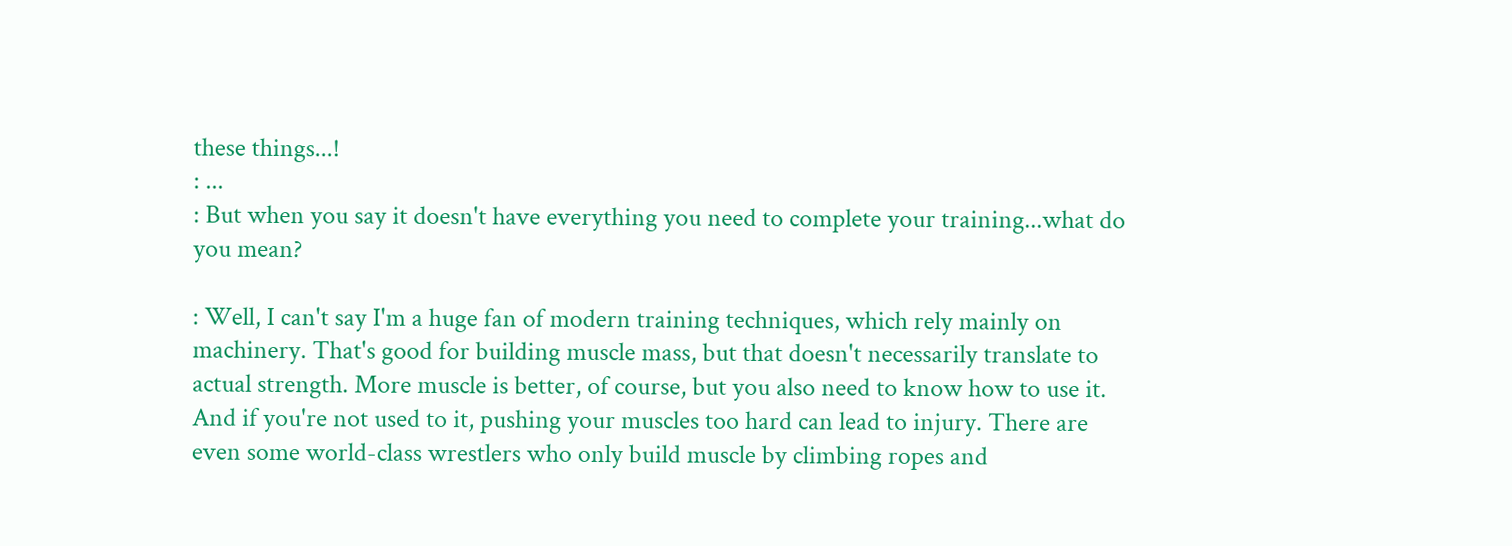these things...!
: ...
: But when you say it doesn't have everything you need to complete your training...what do you mean?

: Well, I can't say I'm a huge fan of modern training techniques, which rely mainly on machinery. That's good for building muscle mass, but that doesn't necessarily translate to actual strength. More muscle is better, of course, but you also need to know how to use it. And if you're not used to it, pushing your muscles too hard can lead to injury. There are even some world-class wrestlers who only build muscle by climbing ropes and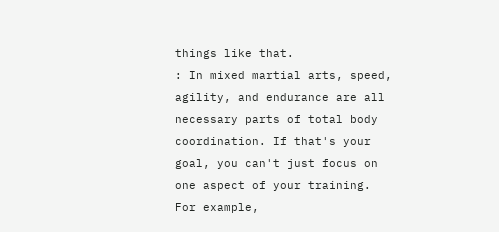things like that.
: In mixed martial arts, speed, agility, and endurance are all necessary parts of total body coordination. If that's your goal, you can't just focus on one aspect of your training. For example,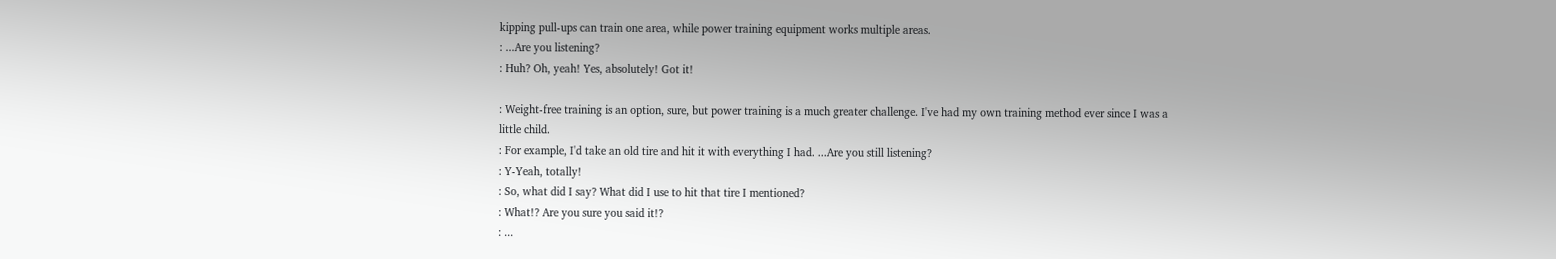kipping pull-ups can train one area, while power training equipment works multiple areas.
: ...Are you listening?
: Huh? Oh, yeah! Yes, absolutely! Got it!

: Weight-free training is an option, sure, but power training is a much greater challenge. I've had my own training method ever since I was a little child.
: For example, I'd take an old tire and hit it with everything I had. ...Are you still listening?
: Y-Yeah, totally!
: So, what did I say? What did I use to hit that tire I mentioned?
: What!? Are you sure you said it!?
: ...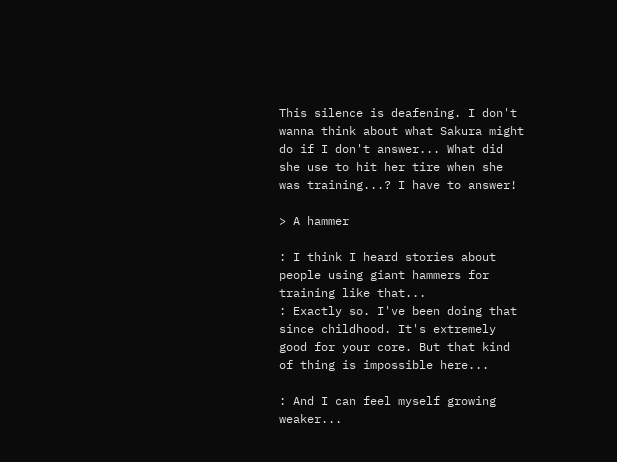This silence is deafening. I don't wanna think about what Sakura might do if I don't answer... What did she use to hit her tire when she was training...? I have to answer!

> A hammer

: I think I heard stories about people using giant hammers for training like that...
: Exactly so. I've been doing that since childhood. It's extremely good for your core. But that kind of thing is impossible here...

: And I can feel myself growing weaker...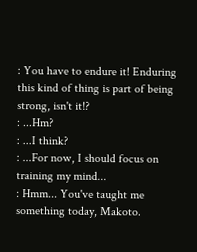: You have to endure it! Enduring this kind of thing is part of being strong, isn't it!?
: ...Hm?
: ...I think?
: ...For now, I should focus on training my mind...
: Hmm... You've taught me something today, Makoto.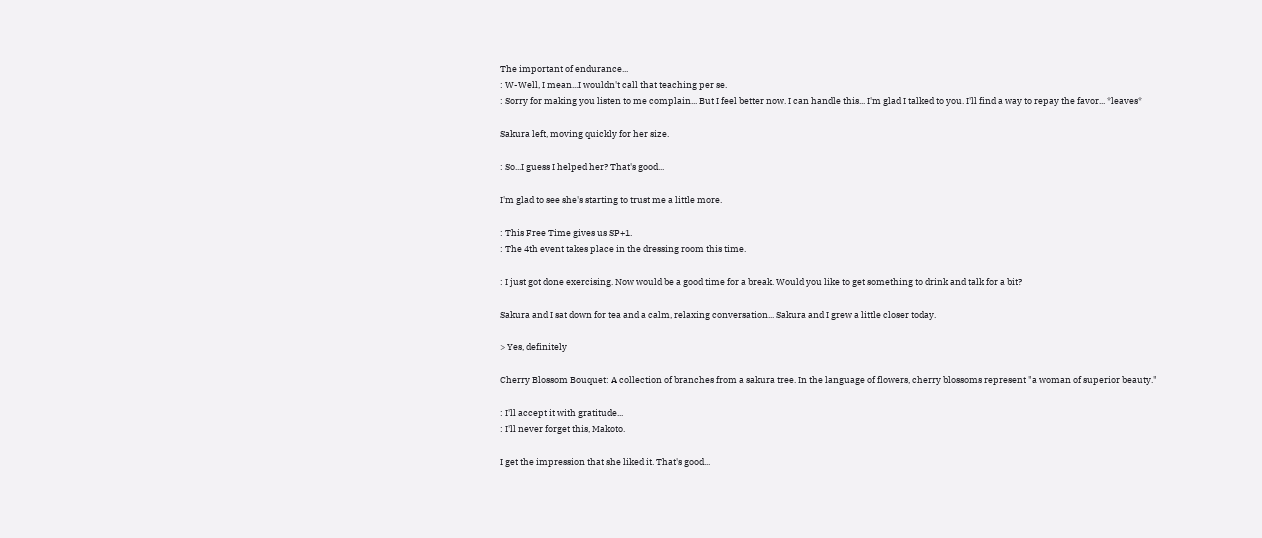The important of endurance...
: W-Well, I mean...I wouldn't call that teaching per se.
: Sorry for making you listen to me complain... But I feel better now. I can handle this... I'm glad I talked to you. I'll find a way to repay the favor... *leaves*

Sakura left, moving quickly for her size.

: So...I guess I helped her? That's good...

I'm glad to see she's starting to trust me a little more.

: This Free Time gives us SP+1.
: The 4th event takes place in the dressing room this time.

: I just got done exercising. Now would be a good time for a break. Would you like to get something to drink and talk for a bit?

Sakura and I sat down for tea and a calm, relaxing conversation... Sakura and I grew a little closer today.

> Yes, definitely

Cherry Blossom Bouquet: A collection of branches from a sakura tree. In the language of flowers, cherry blossoms represent "a woman of superior beauty."

: I'll accept it with gratitude...
: I'll never forget this, Makoto.

I get the impression that she liked it. That's good...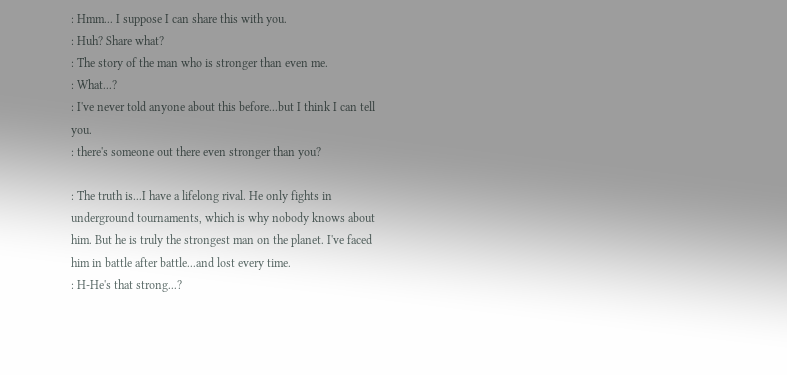: Hmm... I suppose I can share this with you.
: Huh? Share what?
: The story of the man who is stronger than even me.
: What...?
: I've never told anyone about this before...but I think I can tell you.
: there's someone out there even stronger than you?

: The truth is...I have a lifelong rival. He only fights in underground tournaments, which is why nobody knows about him. But he is truly the strongest man on the planet. I've faced him in battle after battle...and lost every time.
: H-He's that strong...?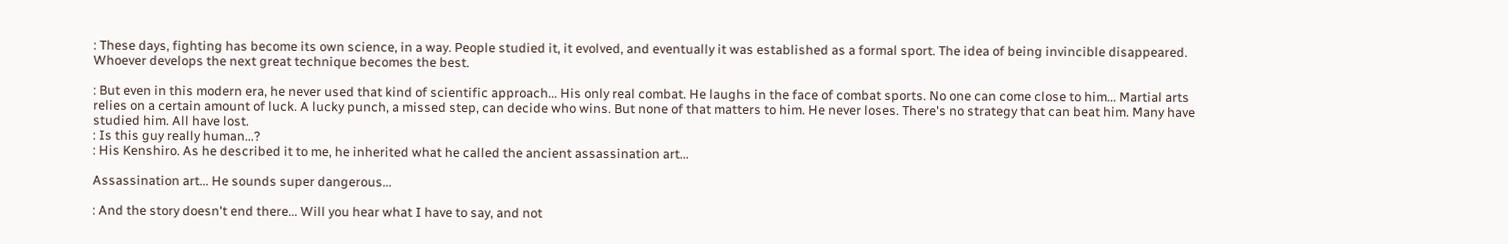: These days, fighting has become its own science, in a way. People studied it, it evolved, and eventually it was established as a formal sport. The idea of being invincible disappeared. Whoever develops the next great technique becomes the best.

: But even in this modern era, he never used that kind of scientific approach... His only real combat. He laughs in the face of combat sports. No one can come close to him... Martial arts relies on a certain amount of luck. A lucky punch, a missed step, can decide who wins. But none of that matters to him. He never loses. There's no strategy that can beat him. Many have studied him. All have lost.
: Is this guy really human...?
: His Kenshiro. As he described it to me, he inherited what he called the ancient assassination art...

Assassination art... He sounds super dangerous...

: And the story doesn't end there... Will you hear what I have to say, and not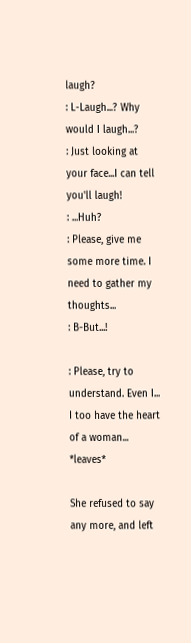laugh?
: L-Laugh...? Why would I laugh...?
: Just looking at your face...I can tell you'll laugh!
: ...Huh?
: Please, give me some more time. I need to gather my thoughts...
: B-But...!

: Please, try to understand. Even I... I too have the heart of a woman... *leaves*

She refused to say any more, and left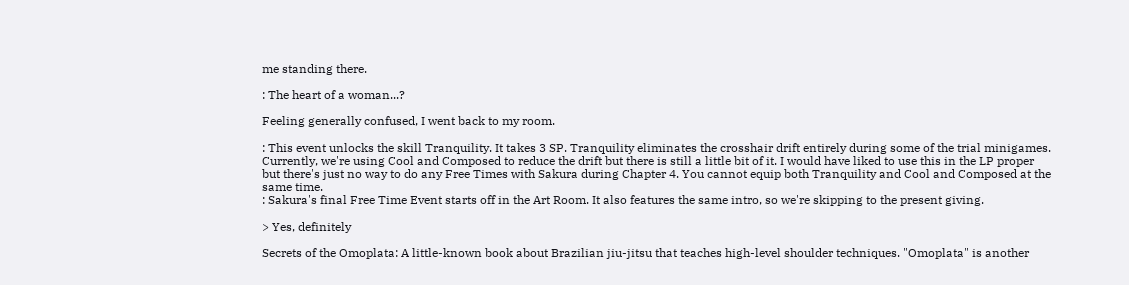me standing there.

: The heart of a woman...?

Feeling generally confused, I went back to my room.

: This event unlocks the skill Tranquility. It takes 3 SP. Tranquility eliminates the crosshair drift entirely during some of the trial minigames. Currently, we're using Cool and Composed to reduce the drift but there is still a little bit of it. I would have liked to use this in the LP proper but there's just no way to do any Free Times with Sakura during Chapter 4. You cannot equip both Tranquility and Cool and Composed at the same time.
: Sakura's final Free Time Event starts off in the Art Room. It also features the same intro, so we're skipping to the present giving.

> Yes, definitely

Secrets of the Omoplata: A little-known book about Brazilian jiu-jitsu that teaches high-level shoulder techniques. "Omoplata" is another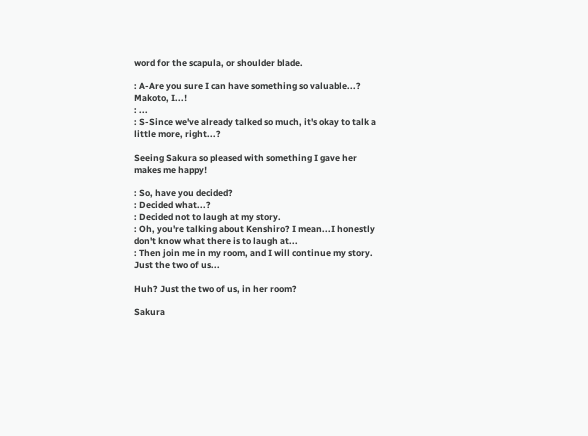word for the scapula, or shoulder blade.

: A-Are you sure I can have something so valuable...? Makoto, I...!
: ...
: S-Since we've already talked so much, it's okay to talk a little more, right...?

Seeing Sakura so pleased with something I gave her makes me happy!

: So, have you decided?
: Decided what...?
: Decided not to laugh at my story.
: Oh, you're talking about Kenshiro? I mean...I honestly don't know what there is to laugh at...
: Then join me in my room, and I will continue my story. Just the two of us...

Huh? Just the two of us, in her room?

Sakura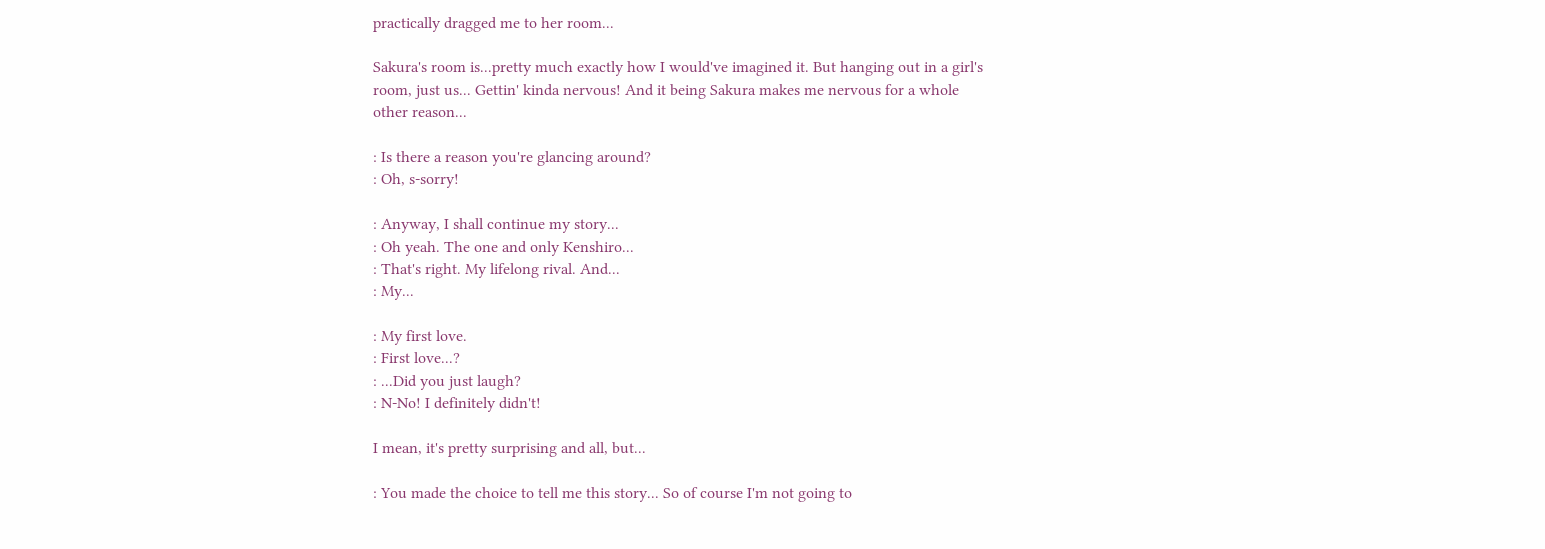practically dragged me to her room...

Sakura's room is...pretty much exactly how I would've imagined it. But hanging out in a girl's room, just us... Gettin' kinda nervous! And it being Sakura makes me nervous for a whole other reason...

: Is there a reason you're glancing around?
: Oh, s-sorry!

: Anyway, I shall continue my story...
: Oh yeah. The one and only Kenshiro...
: That's right. My lifelong rival. And...
: My...

: My first love.
: First love...?
: ...Did you just laugh?
: N-No! I definitely didn't!

I mean, it's pretty surprising and all, but...

: You made the choice to tell me this story... So of course I'm not going to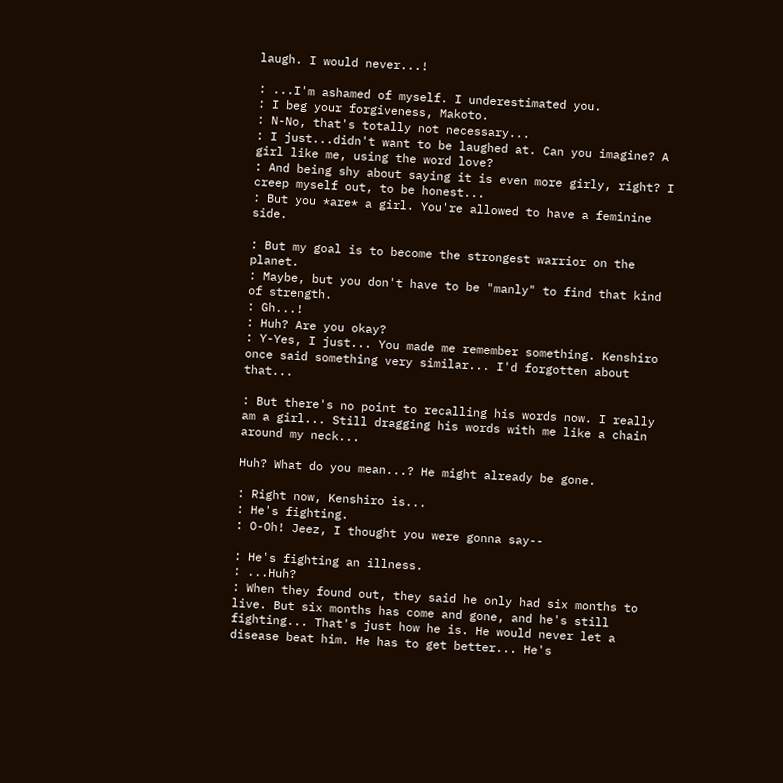laugh. I would never...!

: ...I'm ashamed of myself. I underestimated you.
: I beg your forgiveness, Makoto.
: N-No, that's totally not necessary...
: I just...didn't want to be laughed at. Can you imagine? A girl like me, using the word love?
: And being shy about saying it is even more girly, right? I creep myself out, to be honest...
: But you *are* a girl. You're allowed to have a feminine side.

: But my goal is to become the strongest warrior on the planet.
: Maybe, but you don't have to be "manly" to find that kind of strength.
: Gh...!
: Huh? Are you okay?
: Y-Yes, I just... You made me remember something. Kenshiro once said something very similar... I'd forgotten about that...

: But there's no point to recalling his words now. I really am a girl... Still dragging his words with me like a chain around my neck...

Huh? What do you mean...? He might already be gone.

: Right now, Kenshiro is...
: He's fighting.
: O-Oh! Jeez, I thought you were gonna say--

: He's fighting an illness.
: ...Huh?
: When they found out, they said he only had six months to live. But six months has come and gone, and he's still fighting... That's just how he is. He would never let a disease beat him. He has to get better... He's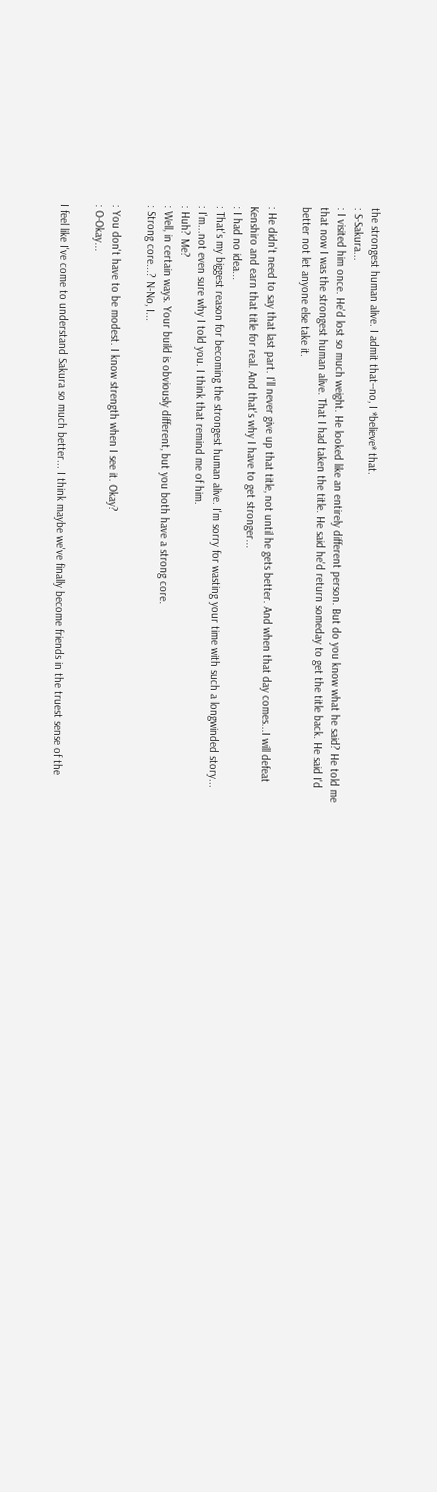the strongest human alive. I admit that--no, I *believe* that.
: S-Sakura...
: I visited him once. He'd lost so much weight. He looked like an entirely different person. But do you know what he said? He told me that now I was the strongest human alive. That I had taken the title. He said he'd return someday to get the title back. He said I'd better not let anyone else take it.

: He didn't need to say that last part. I'll never give up that title, not until he gets better. And when that day comes...I will defeat Kenshiro and earn that title for real. And that's why I have to get stronger...
: I had no idea...
: That's my biggest reason for becoming the strongest human alive. I'm sorry for wasting your time with such a longwinded story...
: I'm...not even sure why I told you. I think that remind me of him.
: Huh? Me?
: Well, in certain ways. Your build is obviously different, but you both have a strong core.
: Strong core...? N-No, I...

: You don't have to be modest. I know strength when I see it. Okay?
: O-Okay...

I feel like I've come to understand Sakura so much better... I think maybe we've finally become friends in the truest sense of the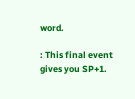word.

: This final event gives you SP+1.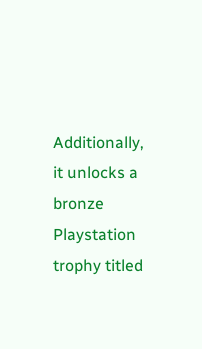Additionally, it unlocks a bronze Playstation trophy titled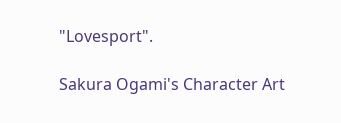"Lovesport".

Sakura Ogami's Character Art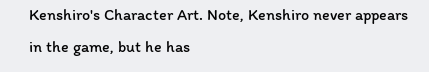Kenshiro's Character Art. Note, Kenshiro never appears in the game, but he has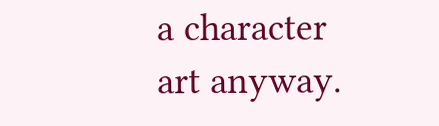a character art anyway.